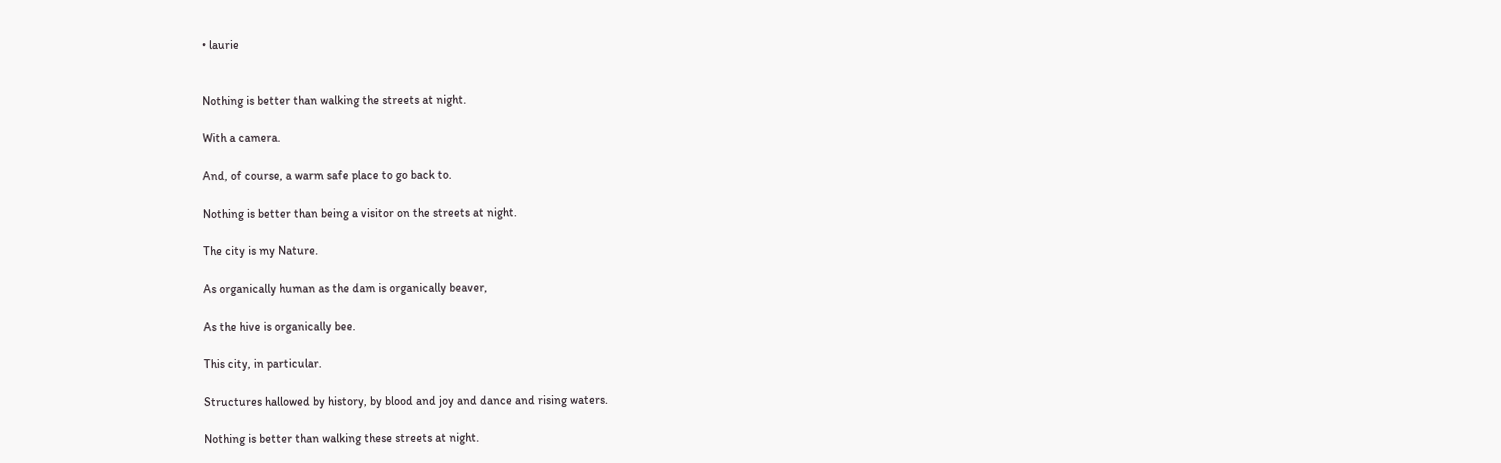• laurie


Nothing is better than walking the streets at night.

With a camera.

And, of course, a warm safe place to go back to.

Nothing is better than being a visitor on the streets at night.

The city is my Nature.

As organically human as the dam is organically beaver,

As the hive is organically bee.

This city, in particular.

Structures hallowed by history, by blood and joy and dance and rising waters.

Nothing is better than walking these streets at night.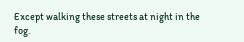Except walking these streets at night in the fog.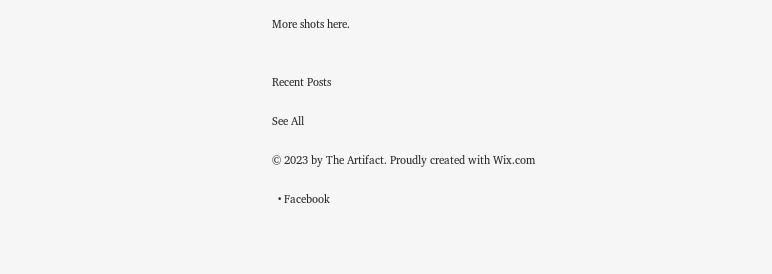More shots here.


Recent Posts

See All

© 2023 by The Artifact. Proudly created with Wix.com

  • Facebook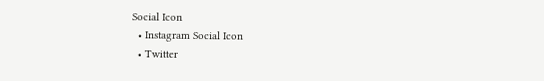Social Icon
  • Instagram Social Icon
  • Twitter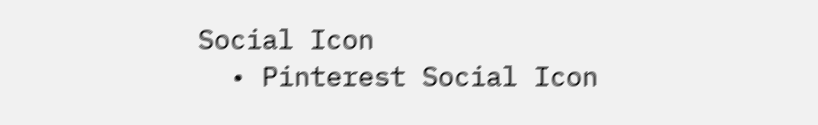Social Icon
  • Pinterest Social Icon